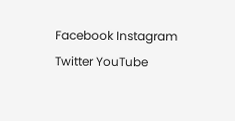Facebook Instagram Twitter YouTube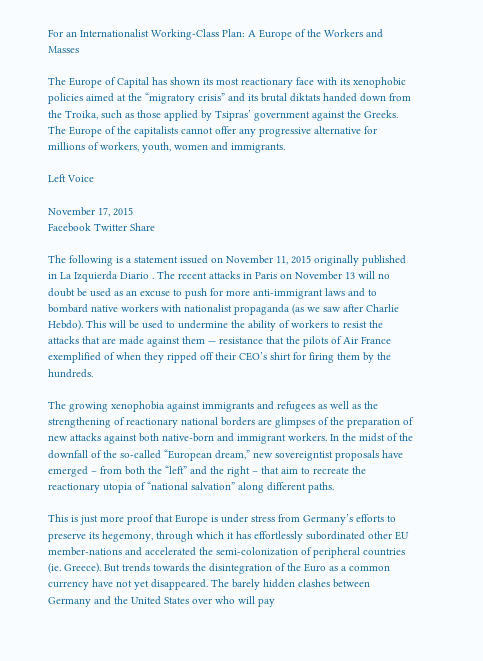For an Internationalist Working-Class Plan: A Europe of the Workers and Masses

The Europe of Capital has shown its most reactionary face with its xenophobic policies aimed at the “migratory crisis” and its brutal diktats handed down from the Troika, such as those applied by Tsipras’ government against the Greeks. The Europe of the capitalists cannot offer any progressive alternative for millions of workers, youth, women and immigrants.

Left Voice

November 17, 2015
Facebook Twitter Share

The following is a statement issued on November 11, 2015 originally published in La Izquierda Diario . The recent attacks in Paris on November 13 will no doubt be used as an excuse to push for more anti-immigrant laws and to bombard native workers with nationalist propaganda (as we saw after Charlie Hebdo). This will be used to undermine the ability of workers to resist the attacks that are made against them — resistance that the pilots of Air France exemplified of when they ripped off their CEO’s shirt for firing them by the hundreds.

The growing xenophobia against immigrants and refugees as well as the strengthening of reactionary national borders are glimpses of the preparation of new attacks against both native-born and immigrant workers. In the midst of the downfall of the so-called “European dream,” new sovereigntist proposals have emerged – from both the “left” and the right – that aim to recreate the reactionary utopia of “national salvation” along different paths.

This is just more proof that Europe is under stress from Germany’s efforts to preserve its hegemony, through which it has effortlessly subordinated other EU member-nations and accelerated the semi-colonization of peripheral countries (ie. Greece). But trends towards the disintegration of the Euro as a common currency have not yet disappeared. The barely hidden clashes between Germany and the United States over who will pay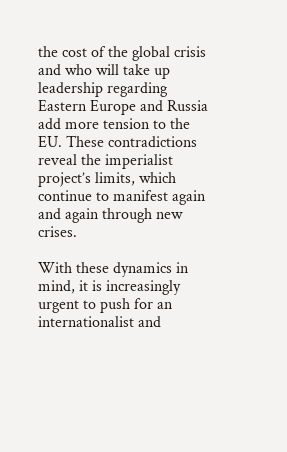the cost of the global crisis and who will take up leadership regarding Eastern Europe and Russia add more tension to the EU. These contradictions reveal the imperialist project’s limits, which continue to manifest again and again through new crises.

With these dynamics in mind, it is increasingly urgent to push for an internationalist and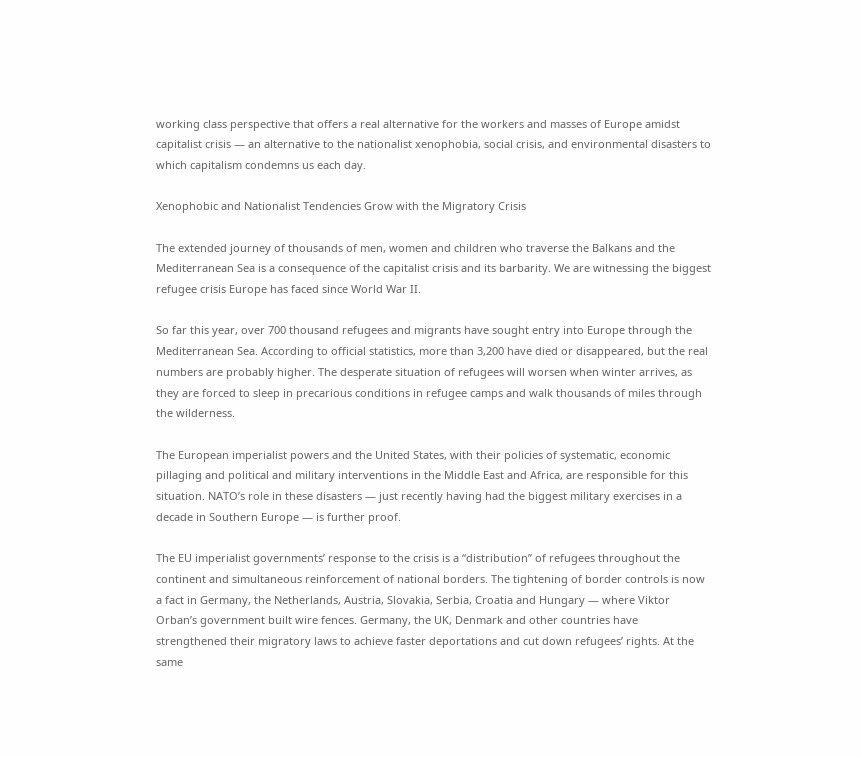working class perspective that offers a real alternative for the workers and masses of Europe amidst capitalist crisis — an alternative to the nationalist xenophobia, social crisis, and environmental disasters to which capitalism condemns us each day.

Xenophobic and Nationalist Tendencies Grow with the Migratory Crisis

The extended journey of thousands of men, women and children who traverse the Balkans and the Mediterranean Sea is a consequence of the capitalist crisis and its barbarity. We are witnessing the biggest refugee crisis Europe has faced since World War II.

So far this year, over 700 thousand refugees and migrants have sought entry into Europe through the Mediterranean Sea. According to official statistics, more than 3,200 have died or disappeared, but the real numbers are probably higher. The desperate situation of refugees will worsen when winter arrives, as they are forced to sleep in precarious conditions in refugee camps and walk thousands of miles through the wilderness.

The European imperialist powers and the United States, with their policies of systematic, economic pillaging and political and military interventions in the Middle East and Africa, are responsible for this situation. NATO’s role in these disasters — just recently having had the biggest military exercises in a decade in Southern Europe — is further proof.

The EU imperialist governments’ response to the crisis is a “distribution” of refugees throughout the continent and simultaneous reinforcement of national borders. The tightening of border controls is now a fact in Germany, the Netherlands, Austria, Slovakia, Serbia, Croatia and Hungary — where Viktor Orban’s government built wire fences. Germany, the UK, Denmark and other countries have strengthened their migratory laws to achieve faster deportations and cut down refugees’ rights. At the same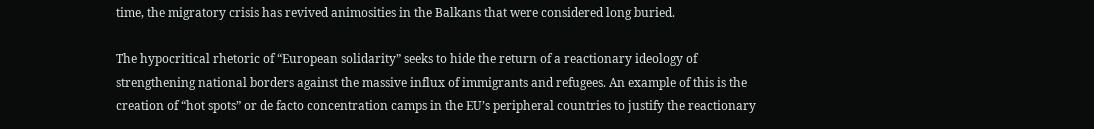time, the migratory crisis has revived animosities in the Balkans that were considered long buried.

The hypocritical rhetoric of “European solidarity” seeks to hide the return of a reactionary ideology of strengthening national borders against the massive influx of immigrants and refugees. An example of this is the creation of “hot spots” or de facto concentration camps in the EU’s peripheral countries to justify the reactionary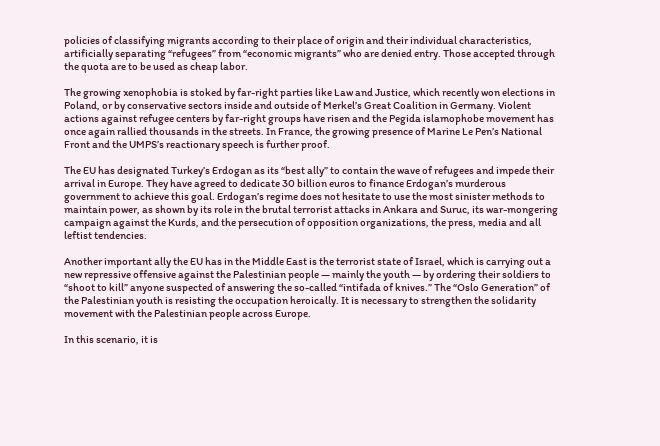policies of classifying migrants according to their place of origin and their individual characteristics, artificially separating “refugees” from “economic migrants” who are denied entry. Those accepted through the quota are to be used as cheap labor.

The growing xenophobia is stoked by far-right parties like Law and Justice, which recently won elections in Poland, or by conservative sectors inside and outside of Merkel’s Great Coalition in Germany. Violent actions against refugee centers by far-right groups have risen and the Pegida islamophobe movement has once again rallied thousands in the streets. In France, the growing presence of Marine Le Pen’s National Front and the UMPS’s reactionary speech is further proof.

The EU has designated Turkey’s Erdogan as its “best ally” to contain the wave of refugees and impede their arrival in Europe. They have agreed to dedicate 30 billion euros to finance Erdogan’s murderous government to achieve this goal. Erdogan’s regime does not hesitate to use the most sinister methods to maintain power, as shown by its role in the brutal terrorist attacks in Ankara and Suruc, its war-mongering campaign against the Kurds, and the persecution of opposition organizations, the press, media and all leftist tendencies.

Another important ally the EU has in the Middle East is the terrorist state of Israel, which is carrying out a new repressive offensive against the Palestinian people — mainly the youth — by ordering their soldiers to “shoot to kill” anyone suspected of answering the so-called “intifada of knives.” The “Oslo Generation” of the Palestinian youth is resisting the occupation heroically. It is necessary to strengthen the solidarity movement with the Palestinian people across Europe.

In this scenario, it is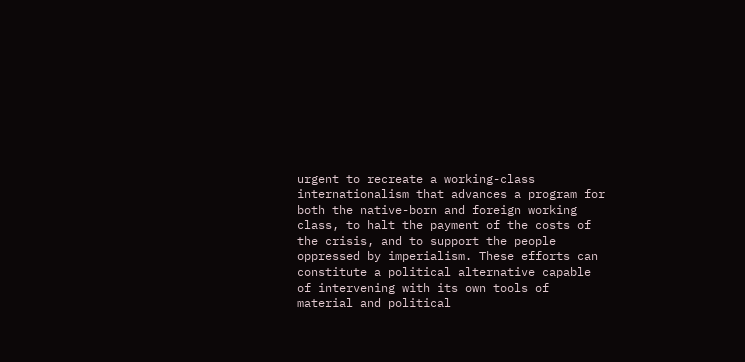urgent to recreate a working-class internationalism that advances a program for both the native-born and foreign working class, to halt the payment of the costs of the crisis, and to support the people oppressed by imperialism. These efforts can constitute a political alternative capable of intervening with its own tools of material and political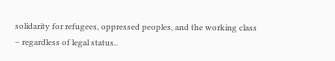solidarity for refugees, oppressed peoples, and the working class – regardless of legal status..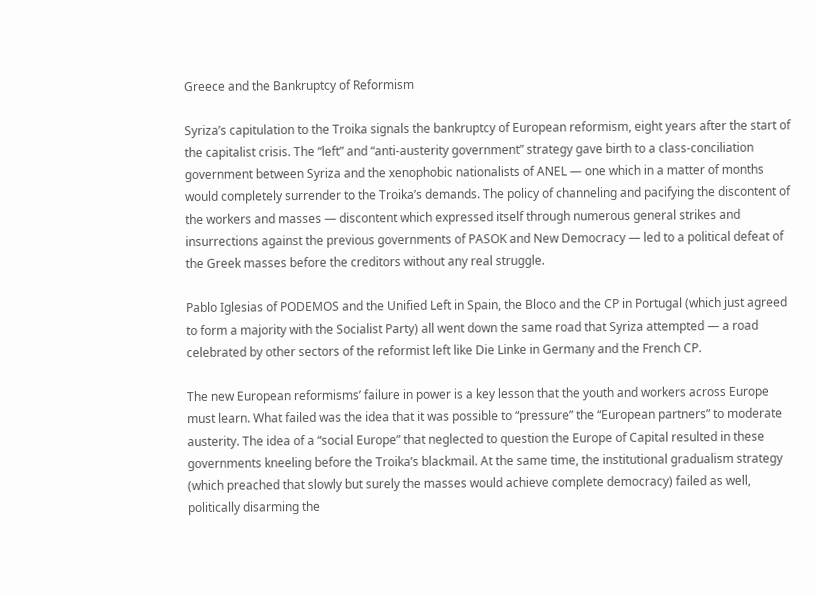Greece and the Bankruptcy of Reformism

Syriza’s capitulation to the Troika signals the bankruptcy of European reformism, eight years after the start of the capitalist crisis. The “left” and “anti-austerity government” strategy gave birth to a class-conciliation government between Syriza and the xenophobic nationalists of ANEL — one which in a matter of months would completely surrender to the Troika’s demands. The policy of channeling and pacifying the discontent of the workers and masses — discontent which expressed itself through numerous general strikes and insurrections against the previous governments of PASOK and New Democracy — led to a political defeat of the Greek masses before the creditors without any real struggle.

Pablo Iglesias of PODEMOS and the Unified Left in Spain, the Bloco and the CP in Portugal (which just agreed to form a majority with the Socialist Party) all went down the same road that Syriza attempted — a road celebrated by other sectors of the reformist left like Die Linke in Germany and the French CP.

The new European reformisms’ failure in power is a key lesson that the youth and workers across Europe must learn. What failed was the idea that it was possible to “pressure” the “European partners” to moderate austerity. The idea of a “social Europe” that neglected to question the Europe of Capital resulted in these governments kneeling before the Troika’s blackmail. At the same time, the institutional gradualism strategy (which preached that slowly but surely the masses would achieve complete democracy) failed as well, politically disarming the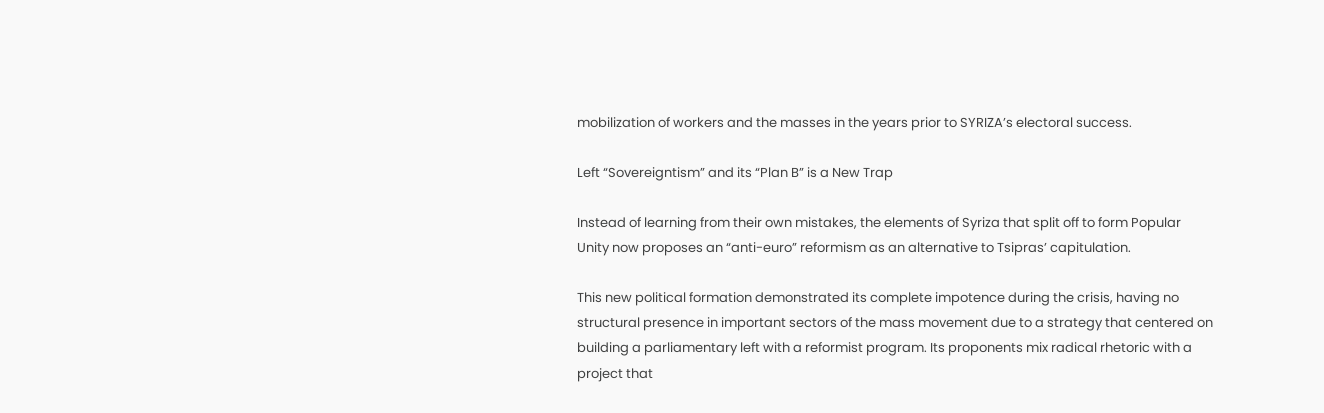mobilization of workers and the masses in the years prior to SYRIZA’s electoral success.

Left “Sovereigntism” and its “Plan B” is a New Trap

Instead of learning from their own mistakes, the elements of Syriza that split off to form Popular Unity now proposes an “anti-euro” reformism as an alternative to Tsipras’ capitulation.

This new political formation demonstrated its complete impotence during the crisis, having no structural presence in important sectors of the mass movement due to a strategy that centered on building a parliamentary left with a reformist program. Its proponents mix radical rhetoric with a project that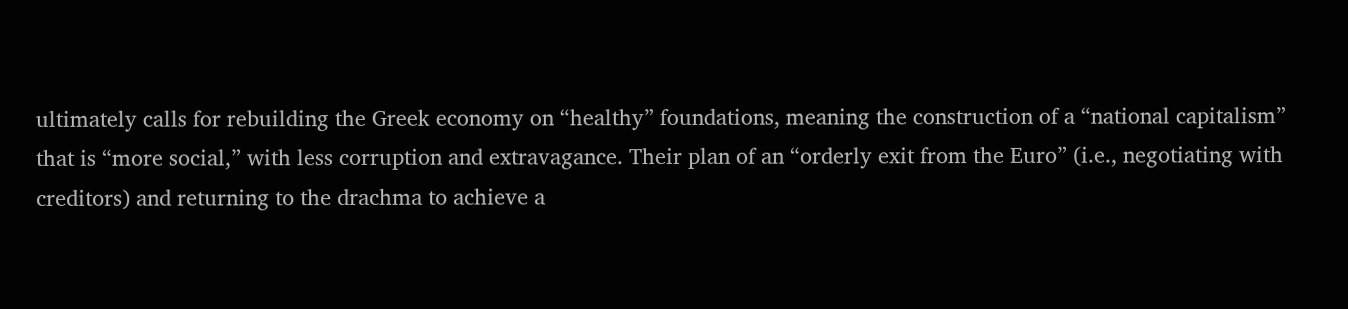ultimately calls for rebuilding the Greek economy on “healthy” foundations, meaning the construction of a “national capitalism” that is “more social,” with less corruption and extravagance. Their plan of an “orderly exit from the Euro” (i.e., negotiating with creditors) and returning to the drachma to achieve a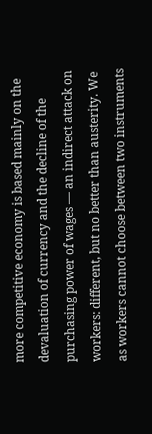more competitive economy is based mainly on the devaluation of currency and the decline of the purchasing power of wages — an indirect attack on workers: different, but no better than austerity. We as workers cannot choose between two instruments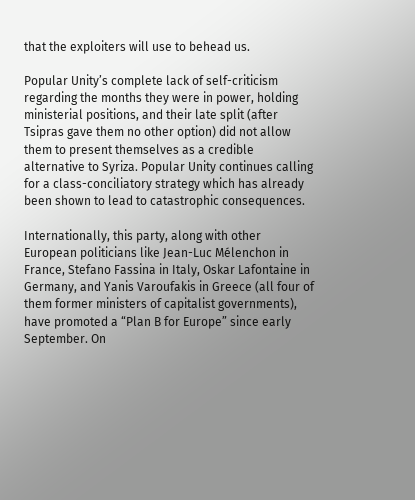that the exploiters will use to behead us.

Popular Unity’s complete lack of self-criticism regarding the months they were in power, holding ministerial positions, and their late split (after Tsipras gave them no other option) did not allow them to present themselves as a credible alternative to Syriza. Popular Unity continues calling for a class-conciliatory strategy which has already been shown to lead to catastrophic consequences.

Internationally, this party, along with other European politicians like Jean-Luc Mélenchon in France, Stefano Fassina in Italy, Oskar Lafontaine in Germany, and Yanis Varoufakis in Greece (all four of them former ministers of capitalist governments), have promoted a “Plan B for Europe” since early September. On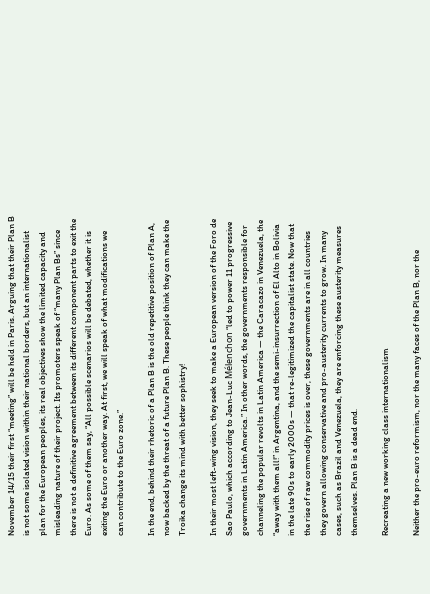November 14/15 their first “meeting” will be held in Paris. Arguing that their Plan B is not some isolated vision within their national borders, but an internationalist plan for the European peoples, its real objectives show the limited capacity and misleading nature of their project. Its promoters speak of “many Plan Bs” since there is not a definitive agreement between its different component parts to exit the Euro. As some of them say, “All possible scenarios will be debated, whether it is exiting the Euro or another way. At first, we will speak of what modifications we can contribute to the Euro zone.”

In the end, behind their rhetoric of a Plan B is the old repetitive position of Plan A, now backed by the threat of a future Plan B. These people think they can make the Troika change its mind with better sophistry!

In their most left-wing vision, they seek to make a European version of the Foro de Sao Paulo, which according to Jean-Luc Mélenchon “led to power 11 progressive governments in Latin America.” In other words, the governments responsible for channeling the popular revolts in Latin America — the Caracazo in Venezuela, the “away with them all!” in Argentina, and the semi-insurrection of El Alto in Bolivia in the late 90s to early 2000s — that re-legitimized the capitalist state. Now that the rise of raw commodity prices is over, these governments are in all countries they govern allowing conservative and pro-austerity currents to grow. In many cases, such as Brazil and Venezuela, they are enforcing these austerity measures themselves. Plan B is a dead end.

Recreating a new working class internationalism

Neither the pro-euro reformism, nor the many faces of the Plan B, nor the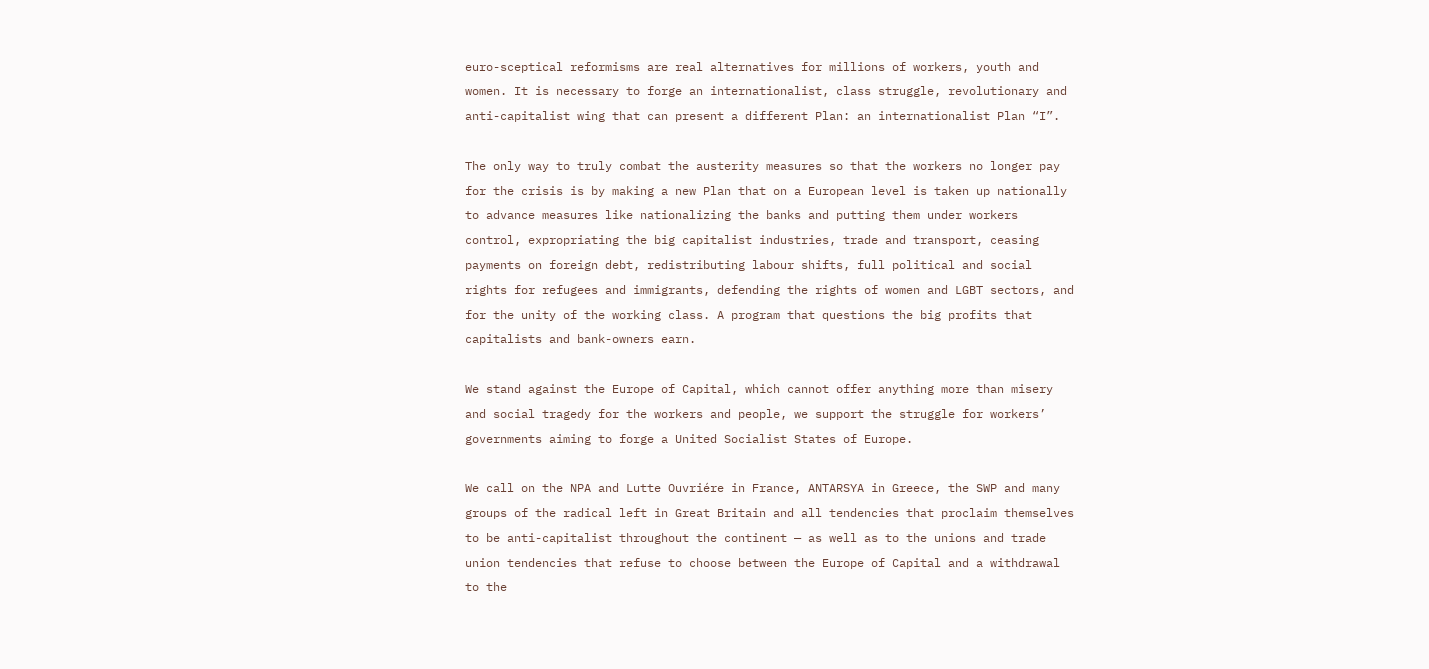euro-sceptical reformisms are real alternatives for millions of workers, youth and women. It is necessary to forge an internationalist, class struggle, revolutionary and anti-capitalist wing that can present a different Plan: an internationalist Plan “I”.

The only way to truly combat the austerity measures so that the workers no longer pay for the crisis is by making a new Plan that on a European level is taken up nationally to advance measures like nationalizing the banks and putting them under workers control, expropriating the big capitalist industries, trade and transport, ceasing payments on foreign debt, redistributing labour shifts, full political and social rights for refugees and immigrants, defending the rights of women and LGBT sectors, and for the unity of the working class. A program that questions the big profits that capitalists and bank-owners earn.

We stand against the Europe of Capital, which cannot offer anything more than misery and social tragedy for the workers and people, we support the struggle for workers’ governments aiming to forge a United Socialist States of Europe.

We call on the NPA and Lutte Ouvriére in France, ANTARSYA in Greece, the SWP and many groups of the radical left in Great Britain and all tendencies that proclaim themselves to be anti-capitalist throughout the continent — as well as to the unions and trade union tendencies that refuse to choose between the Europe of Capital and a withdrawal to the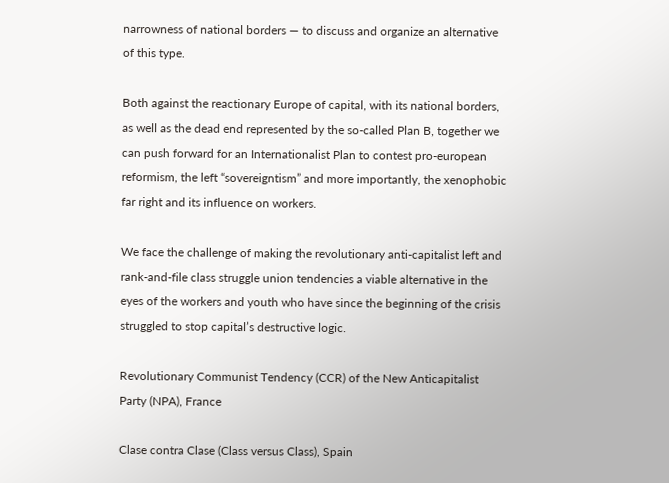narrowness of national borders — to discuss and organize an alternative of this type.

Both against the reactionary Europe of capital, with its national borders, as well as the dead end represented by the so-called Plan B, together we can push forward for an Internationalist Plan to contest pro-european reformism, the left “sovereigntism” and more importantly, the xenophobic far right and its influence on workers.

We face the challenge of making the revolutionary anti-capitalist left and rank-and-file class struggle union tendencies a viable alternative in the eyes of the workers and youth who have since the beginning of the crisis struggled to stop capital’s destructive logic.

Revolutionary Communist Tendency (CCR) of the New Anticapitalist Party (NPA), France

Clase contra Clase (Class versus Class), Spain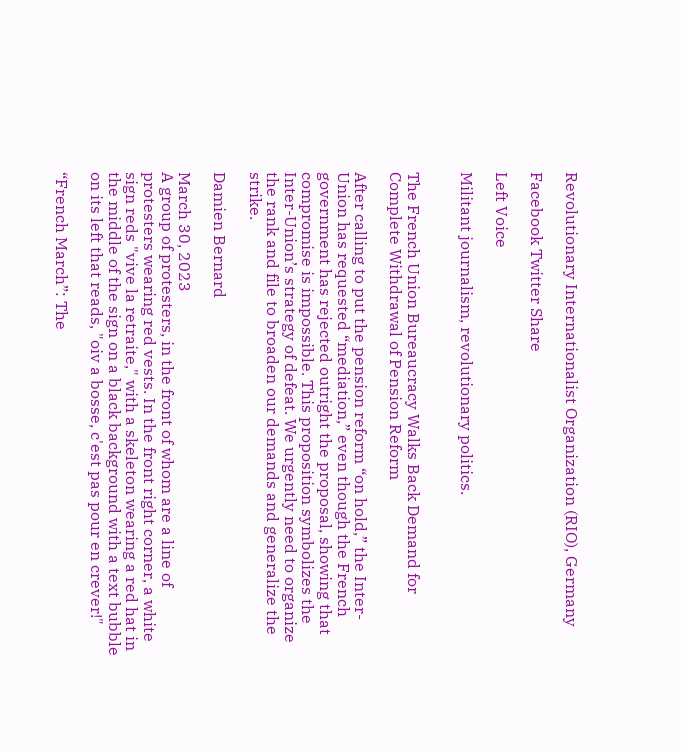Revolutionary Internationalist Organization (RIO), Germany

Facebook Twitter Share

Left Voice

Militant journalism, revolutionary politics.


The French Union Bureaucracy Walks Back Demand for Complete Withdrawal of Pension Reform

After calling to put the pension reform “on hold,” the Inter-Union has requested “mediation,” even though the French government has rejected outright the proposal, showing that compromise is impossible. This proposition symbolizes the Inter-Union’s strategy of defeat. We urgently need to organize the rank and file to broaden our demands and generalize the strike.

Damien Bernard

March 30, 2023
A group of protesters, in the front of whom are a line of protesters wearing red vests. In the front right corner, a white sign reds "vive la retraite," with a skeleton wearing a red hat in the middle of the sign on a black background with a text bubble on its left that reads, "oiv a bosse, c'est pas pour en crever!"

“French March”: The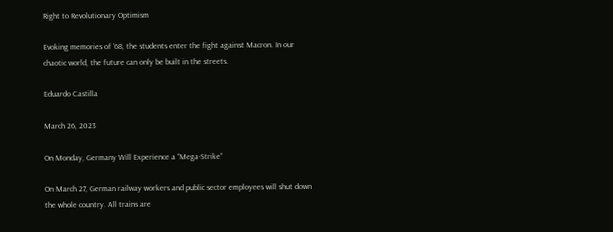Right to Revolutionary Optimism

Evoking memories of '68, the students enter the fight against Macron. In our chaotic world, the future can only be built in the streets.

Eduardo Castilla

March 26, 2023

On Monday, Germany Will Experience a “Mega-Strike”

On March 27, German railway workers and public sector employees will shut down the whole country. All trains are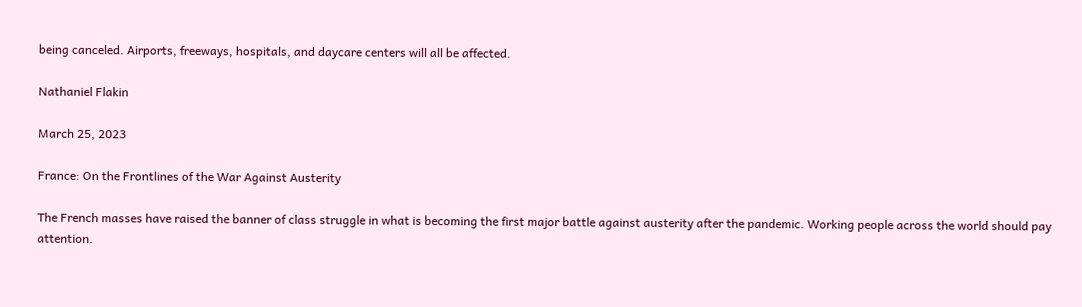being canceled. Airports, freeways, hospitals, and daycare centers will all be affected.

Nathaniel Flakin

March 25, 2023

France: On the Frontlines of the War Against Austerity

The French masses have raised the banner of class struggle in what is becoming the first major battle against austerity after the pandemic. Working people across the world should pay attention.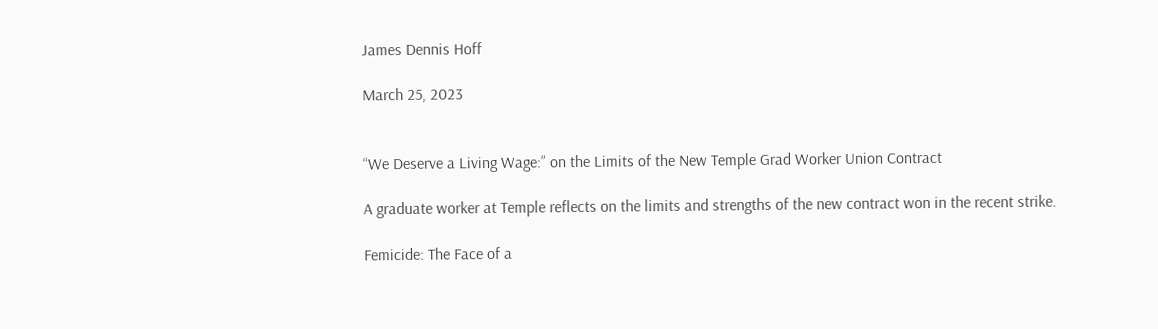James Dennis Hoff

March 25, 2023


“We Deserve a Living Wage:” on the Limits of the New Temple Grad Worker Union Contract

A graduate worker at Temple reflects on the limits and strengths of the new contract won in the recent strike.

Femicide: The Face of a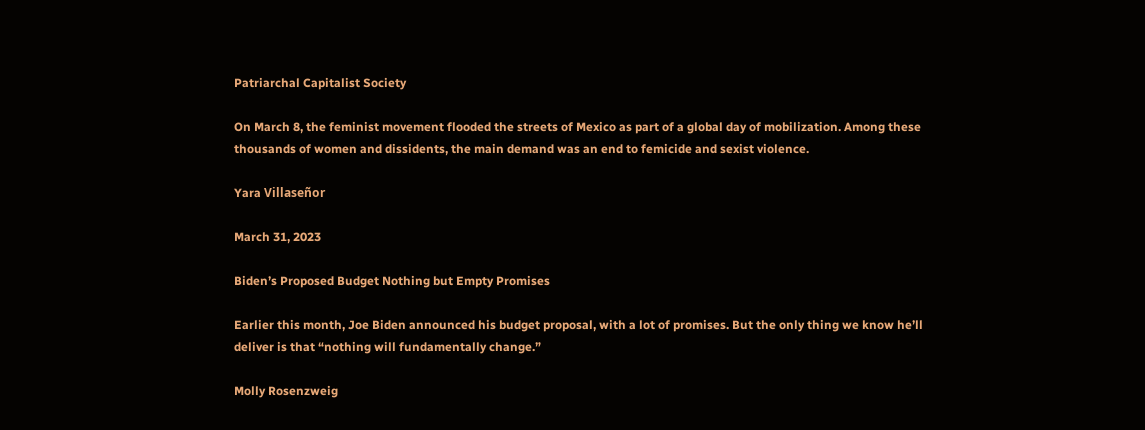Patriarchal Capitalist Society

On March 8, the feminist movement flooded the streets of Mexico as part of a global day of mobilization. Among these thousands of women and dissidents, the main demand was an end to femicide and sexist violence.

Yara Villaseñor

March 31, 2023

Biden’s Proposed Budget Nothing but Empty Promises

Earlier this month, Joe Biden announced his budget proposal, with a lot of promises. But the only thing we know he’ll deliver is that “nothing will fundamentally change.”

Molly Rosenzweig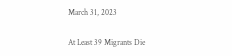March 31, 2023

At Least 39 Migrants Die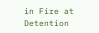in Fire at Detention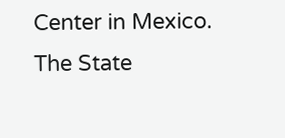Center in Mexico. The State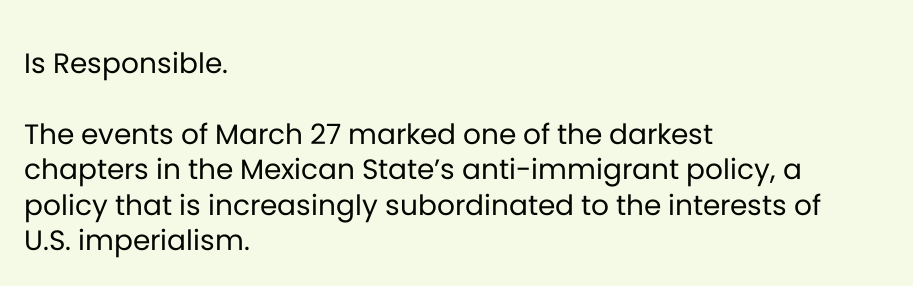Is Responsible.

The events of March 27 marked one of the darkest chapters in the Mexican State’s anti-immigrant policy, a policy that is increasingly subordinated to the interests of U.S. imperialism.